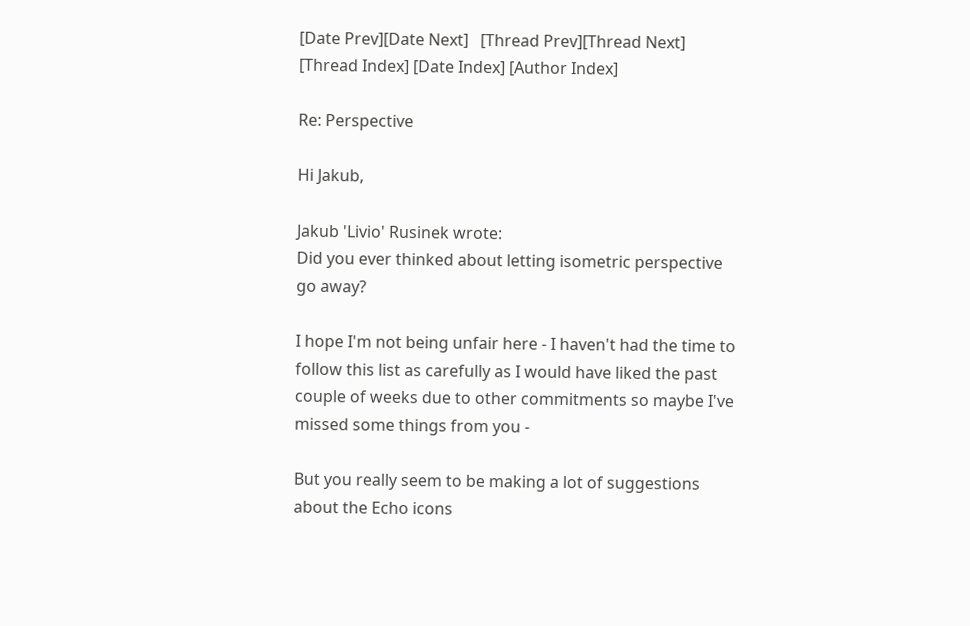[Date Prev][Date Next]   [Thread Prev][Thread Next]   [Thread Index] [Date Index] [Author Index]

Re: Perspective

Hi Jakub,

Jakub 'Livio' Rusinek wrote:
Did you ever thinked about letting isometric perspective go away?

I hope I'm not being unfair here - I haven't had the time to follow this list as carefully as I would have liked the past couple of weeks due to other commitments so maybe I've missed some things from you -

But you really seem to be making a lot of suggestions about the Echo icons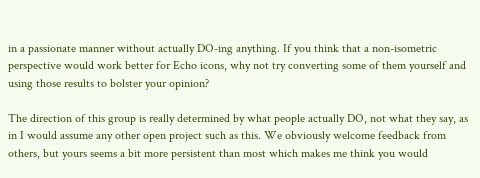in a passionate manner without actually DO-ing anything. If you think that a non-isometric perspective would work better for Echo icons, why not try converting some of them yourself and using those results to bolster your opinion?

The direction of this group is really determined by what people actually DO, not what they say, as in I would assume any other open project such as this. We obviously welcome feedback from others, but yours seems a bit more persistent than most which makes me think you would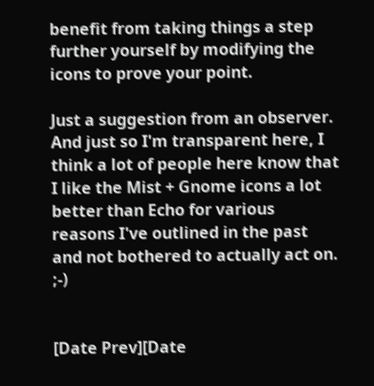benefit from taking things a step further yourself by modifying the icons to prove your point.

Just a suggestion from an observer. And just so I'm transparent here, I think a lot of people here know that I like the Mist + Gnome icons a lot better than Echo for various reasons I've outlined in the past and not bothered to actually act on. ;-)


[Date Prev][Date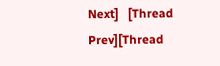Next]   [Thread Prev][Thread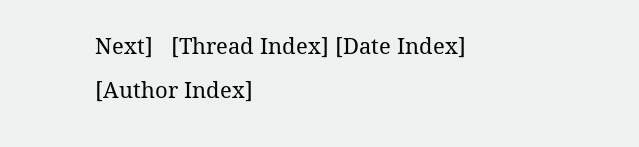Next]   [Thread Index] [Date Index] [Author Index]